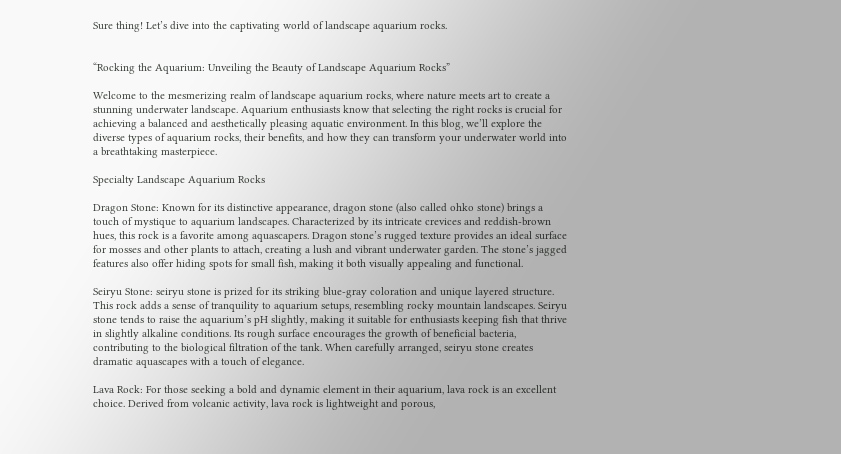Sure thing! Let’s dive into the captivating world of landscape aquarium rocks.


“Rocking the Aquarium: Unveiling the Beauty of Landscape Aquarium Rocks”

Welcome to the mesmerizing realm of landscape aquarium rocks, where nature meets art to create a stunning underwater landscape. Aquarium enthusiasts know that selecting the right rocks is crucial for achieving a balanced and aesthetically pleasing aquatic environment. In this blog, we’ll explore the diverse types of aquarium rocks, their benefits, and how they can transform your underwater world into a breathtaking masterpiece.

Specialty Landscape Aquarium Rocks

Dragon Stone: Known for its distinctive appearance, dragon stone (also called ohko stone) brings a touch of mystique to aquarium landscapes. Characterized by its intricate crevices and reddish-brown hues, this rock is a favorite among aquascapers. Dragon stone’s rugged texture provides an ideal surface for mosses and other plants to attach, creating a lush and vibrant underwater garden. The stone’s jagged features also offer hiding spots for small fish, making it both visually appealing and functional.

Seiryu Stone: seiryu stone is prized for its striking blue-gray coloration and unique layered structure. This rock adds a sense of tranquility to aquarium setups, resembling rocky mountain landscapes. Seiryu stone tends to raise the aquarium’s pH slightly, making it suitable for enthusiasts keeping fish that thrive in slightly alkaline conditions. Its rough surface encourages the growth of beneficial bacteria, contributing to the biological filtration of the tank. When carefully arranged, seiryu stone creates dramatic aquascapes with a touch of elegance.

Lava Rock: For those seeking a bold and dynamic element in their aquarium, lava rock is an excellent choice. Derived from volcanic activity, lava rock is lightweight and porous,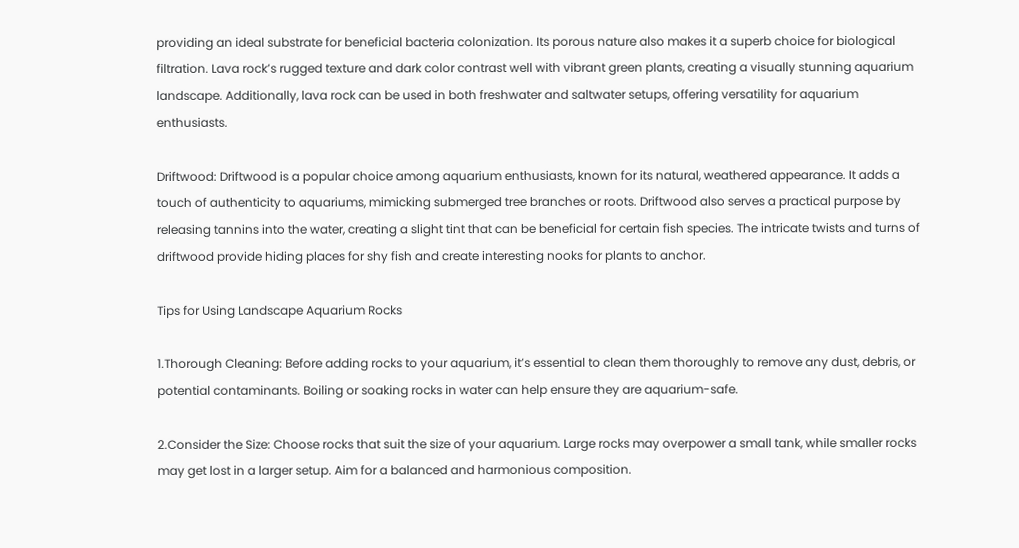providing an ideal substrate for beneficial bacteria colonization. Its porous nature also makes it a superb choice for biological filtration. Lava rock’s rugged texture and dark color contrast well with vibrant green plants, creating a visually stunning aquarium landscape. Additionally, lava rock can be used in both freshwater and saltwater setups, offering versatility for aquarium enthusiasts.

Driftwood: Driftwood is a popular choice among aquarium enthusiasts, known for its natural, weathered appearance. It adds a touch of authenticity to aquariums, mimicking submerged tree branches or roots. Driftwood also serves a practical purpose by releasing tannins into the water, creating a slight tint that can be beneficial for certain fish species. The intricate twists and turns of driftwood provide hiding places for shy fish and create interesting nooks for plants to anchor.

Tips for Using Landscape Aquarium Rocks

1.Thorough Cleaning: Before adding rocks to your aquarium, it’s essential to clean them thoroughly to remove any dust, debris, or potential contaminants. Boiling or soaking rocks in water can help ensure they are aquarium-safe.

2.Consider the Size: Choose rocks that suit the size of your aquarium. Large rocks may overpower a small tank, while smaller rocks may get lost in a larger setup. Aim for a balanced and harmonious composition.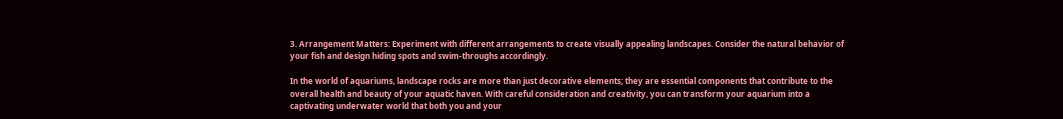3. Arrangement Matters: Experiment with different arrangements to create visually appealing landscapes. Consider the natural behavior of your fish and design hiding spots and swim-throughs accordingly.

In the world of aquariums, landscape rocks are more than just decorative elements; they are essential components that contribute to the overall health and beauty of your aquatic haven. With careful consideration and creativity, you can transform your aquarium into a captivating underwater world that both you and your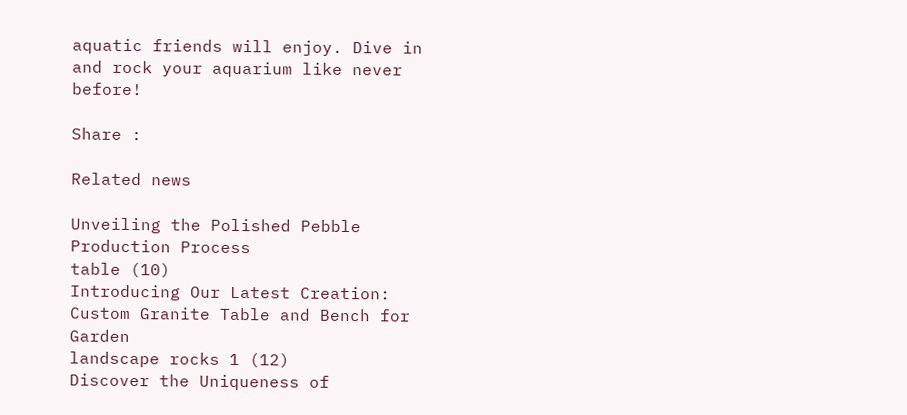aquatic friends will enjoy. Dive in and rock your aquarium like never before!

Share :

Related news

Unveiling the Polished Pebble Production Process
table (10)
Introducing Our Latest Creation: Custom Granite Table and Bench for Garden
landscape rocks 1 (12)
Discover the Uniqueness of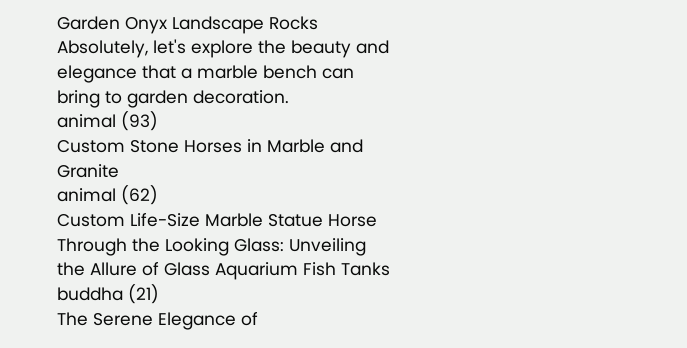Garden Onyx Landscape Rocks
Absolutely, let's explore the beauty and elegance that a marble bench can bring to garden decoration.
animal (93)
Custom Stone Horses in Marble and Granite
animal (62)
Custom Life-Size Marble Statue Horse
Through the Looking Glass: Unveiling the Allure of Glass Aquarium Fish Tanks
buddha (21)
The Serene Elegance of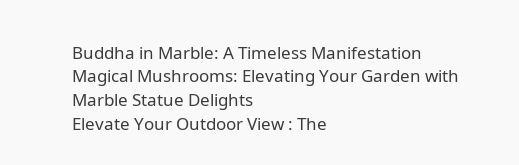Buddha in Marble: A Timeless Manifestation
Magical Mushrooms: Elevating Your Garden with Marble Statue Delights
Elevate Your Outdoor View : The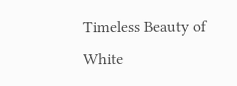Timeless Beauty of White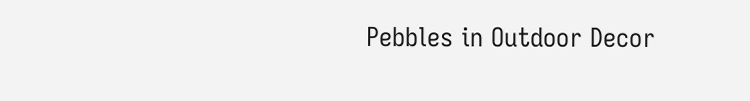Pebbles in Outdoor Decor